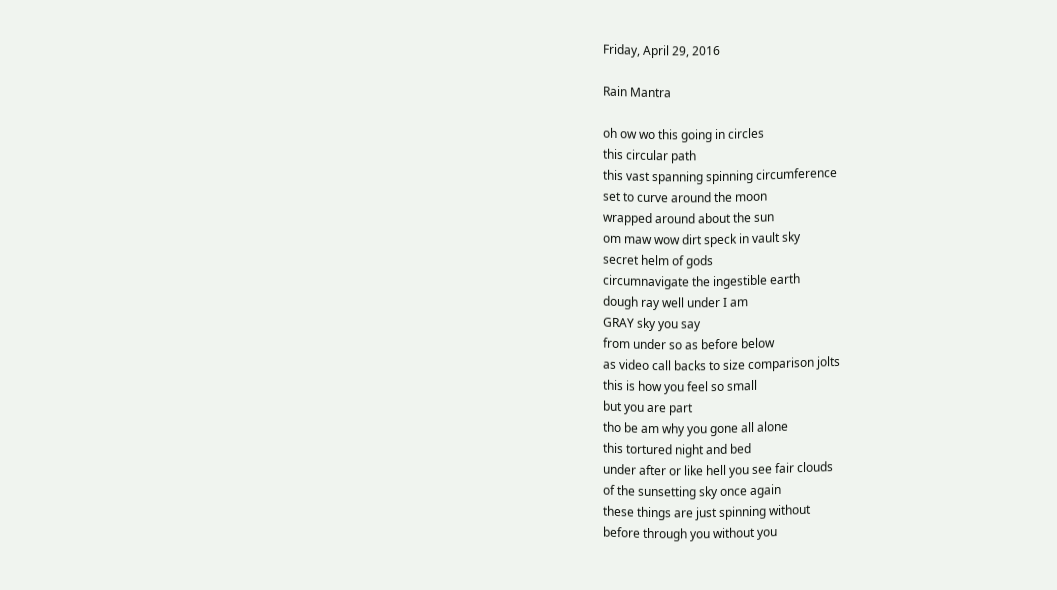Friday, April 29, 2016

Rain Mantra

oh ow wo this going in circles
this circular path
this vast spanning spinning circumference
set to curve around the moon
wrapped around about the sun
om maw wow dirt speck in vault sky
secret helm of gods
circumnavigate the ingestible earth
dough ray well under I am
GRAY sky you say
from under so as before below
as video call backs to size comparison jolts
this is how you feel so small
but you are part
tho be am why you gone all alone
this tortured night and bed
under after or like hell you see fair clouds
of the sunsetting sky once again
these things are just spinning without
before through you without you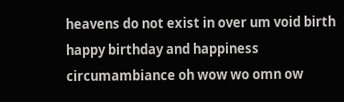heavens do not exist in over um void birth
happy birthday and happiness
circumambiance oh wow wo omn ow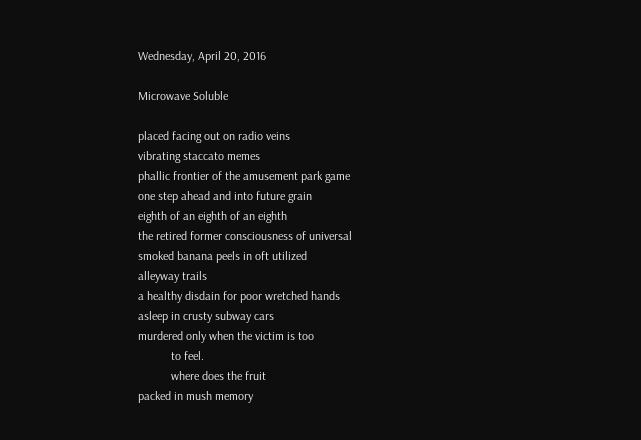Wednesday, April 20, 2016

Microwave Soluble

placed facing out on radio veins
vibrating staccato memes
phallic frontier of the amusement park game
one step ahead and into future grain
eighth of an eighth of an eighth
the retired former consciousness of universal
smoked banana peels in oft utilized
alleyway trails
a healthy disdain for poor wretched hands
asleep in crusty subway cars
murdered only when the victim is too
           to feel.
           where does the fruit
packed in mush memory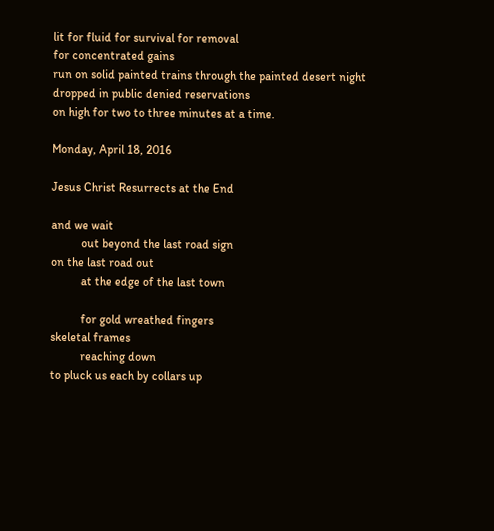lit for fluid for survival for removal
for concentrated gains
run on solid painted trains through the painted desert night
dropped in public denied reservations
on high for two to three minutes at a time.

Monday, April 18, 2016

Jesus Christ Resurrects at the End

and we wait
          out beyond the last road sign
on the last road out
          at the edge of the last town

          for gold wreathed fingers
skeletal frames
          reaching down
to pluck us each by collars up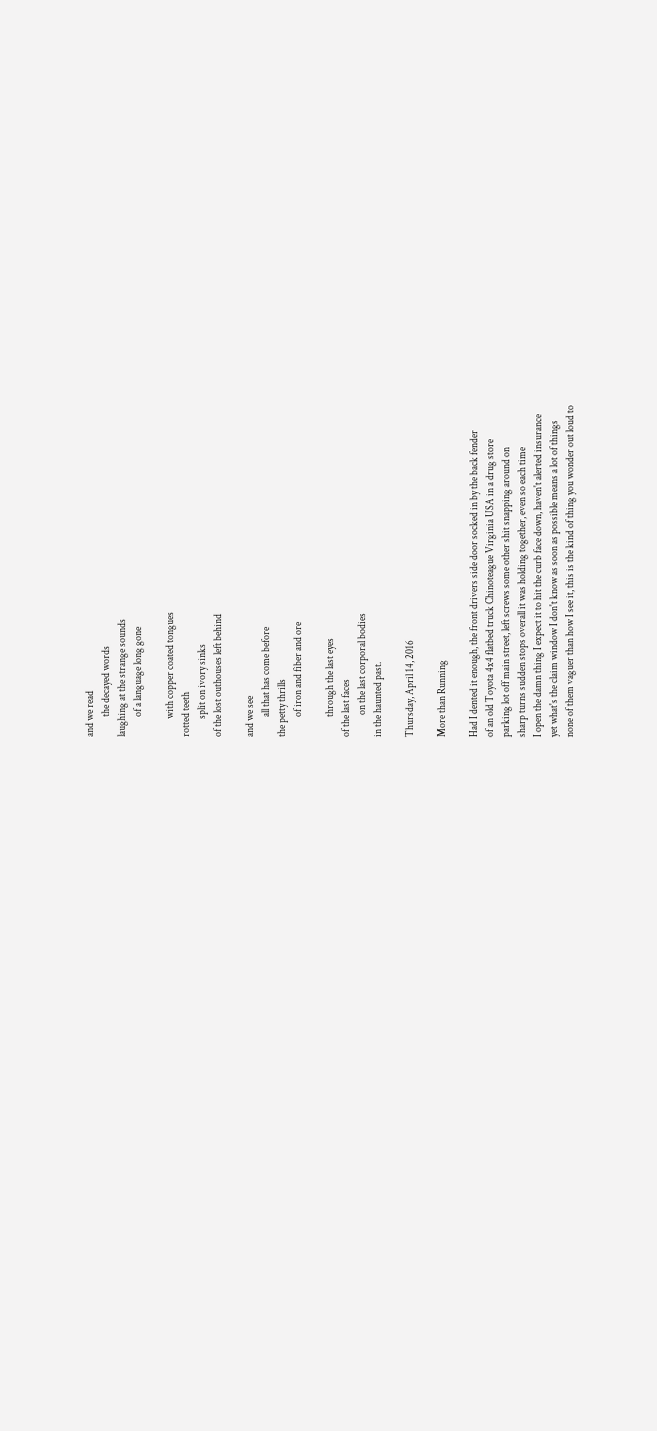and we read
          the decayed words
laughing at the strange sounds
          of a language long gone

         with copper coated tongues
rotted teeth
         split on ivory sinks
of the lost outhouses left behind

and we see
          all that has come before
the petty thrills
          of iron and fiber and ore

          through the last eyes
of the last faces
           on the last corporal bodies
in the haunted past.

Thursday, April 14, 2016

More than Running

Had I dented it enough, the front drivers side door socked in by the back fender
of an old Toyota 4x4 flatbed truck Chinoteague Virginia USA in a drug store
parking lot off main street, left screws some other shit snapping around on
sharp turns sudden stops overall it was holding together, even so each time
I open the damn thing I expect it to hit the curb face down, haven't alerted insurance
yet what's the claim window I don't know as soon as possible means a lot of things
none of them vaguer than how I see it, this is the kind of thing you wonder out loud to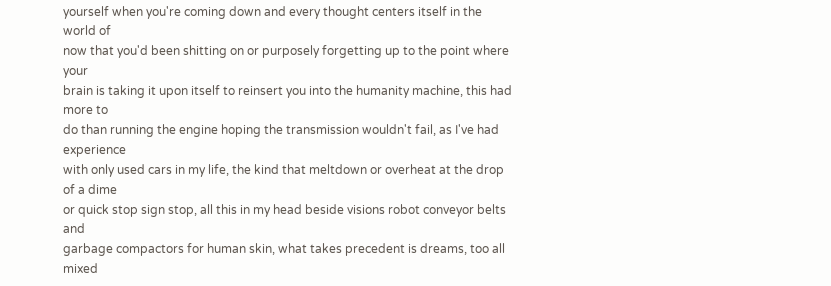yourself when you're coming down and every thought centers itself in the world of
now that you'd been shitting on or purposely forgetting up to the point where your
brain is taking it upon itself to reinsert you into the humanity machine, this had more to
do than running the engine hoping the transmission wouldn't fail, as I've had experience
with only used cars in my life, the kind that meltdown or overheat at the drop of a dime
or quick stop sign stop, all this in my head beside visions robot conveyor belts and
garbage compactors for human skin, what takes precedent is dreams, too all mixed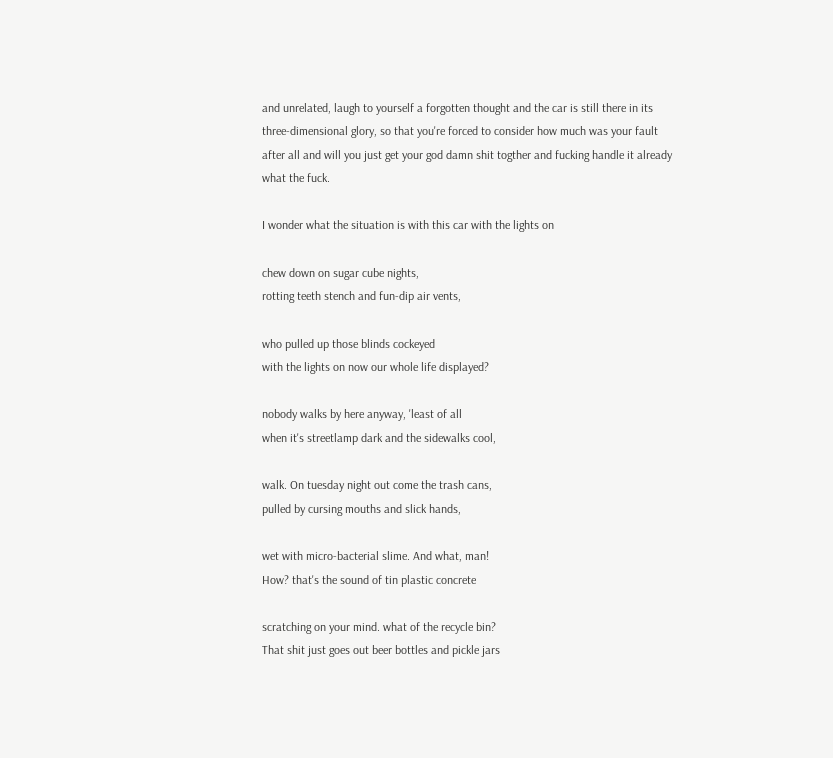and unrelated, laugh to yourself a forgotten thought and the car is still there in its
three-dimensional glory, so that you're forced to consider how much was your fault
after all and will you just get your god damn shit togther and fucking handle it already
what the fuck.

I wonder what the situation is with this car with the lights on

chew down on sugar cube nights,
rotting teeth stench and fun-dip air vents,

who pulled up those blinds cockeyed
with the lights on now our whole life displayed?

nobody walks by here anyway, 'least of all
when it's streetlamp dark and the sidewalks cool,

walk. On tuesday night out come the trash cans,
pulled by cursing mouths and slick hands,

wet with micro-bacterial slime. And what, man!
How? that's the sound of tin plastic concrete

scratching on your mind. what of the recycle bin?
That shit just goes out beer bottles and pickle jars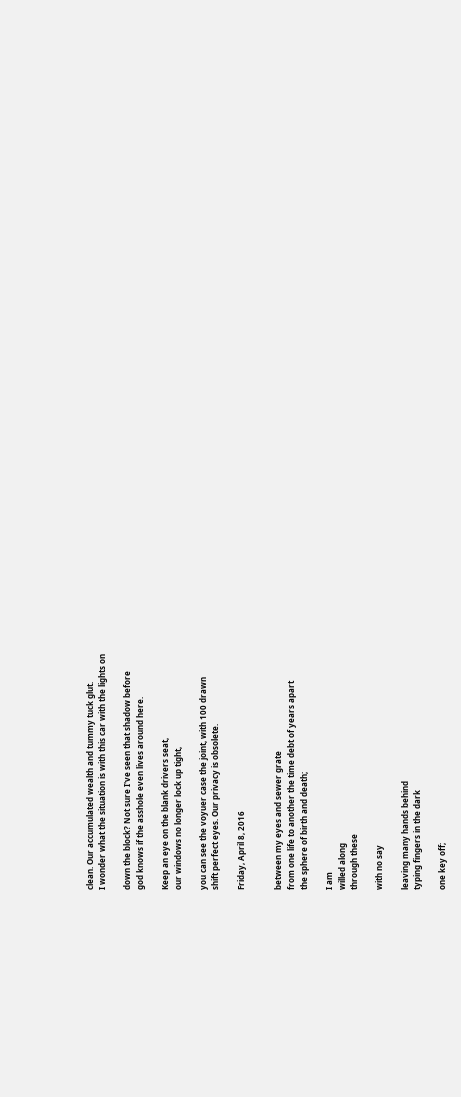clean. Our accumulated wealth and tummy tuck glut.
I wonder what the situation is with this car with the lights on

down the block? Not sure I've seen that shadow before
god knows if the asshole even lives around here.

Keep an eye on the blank drivers seat,
our windows no longer lock up tight,

you can see the voyuer case the joint, with 100 drawn
shift perfect eyes. Our privacy is obsolete.

Friday, April 8, 2016


between my eyes and sewer grate
from one life to another the time debt of years apart
the sphere of birth and death;

I am
willed along
through these

with no say

leaving many hands behind
typing fingers in the dark

one key off;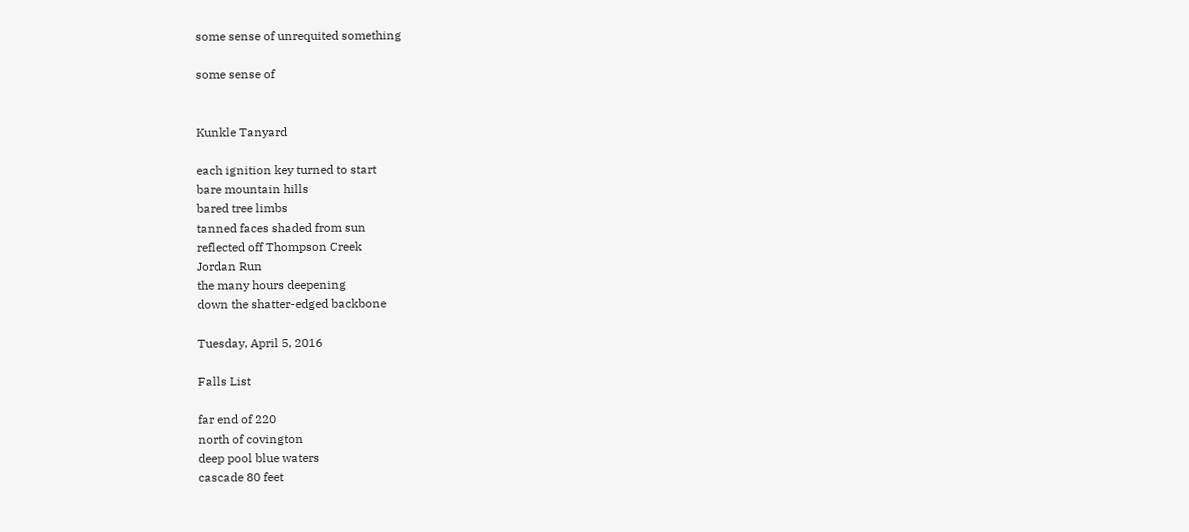some sense of unrequited something

some sense of


Kunkle Tanyard

each ignition key turned to start
bare mountain hills
bared tree limbs
tanned faces shaded from sun
reflected off Thompson Creek
Jordan Run
the many hours deepening
down the shatter-edged backbone

Tuesday, April 5, 2016

Falls List

far end of 220
north of covington
deep pool blue waters
cascade 80 feet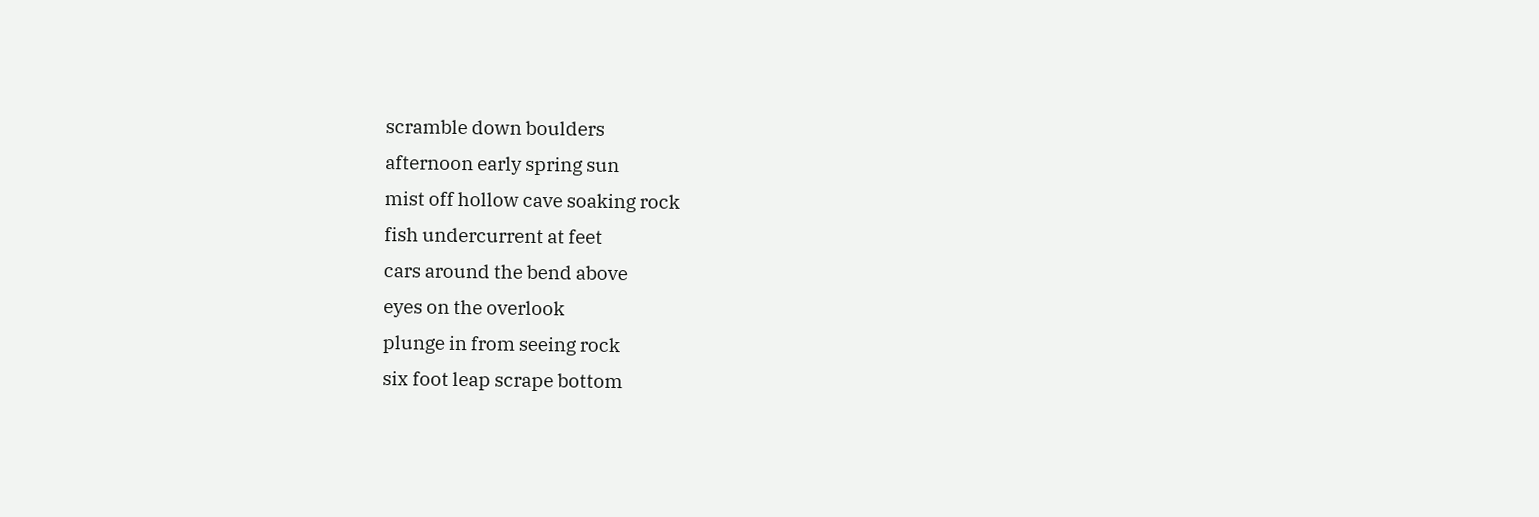scramble down boulders
afternoon early spring sun
mist off hollow cave soaking rock
fish undercurrent at feet
cars around the bend above
eyes on the overlook
plunge in from seeing rock
six foot leap scrape bottom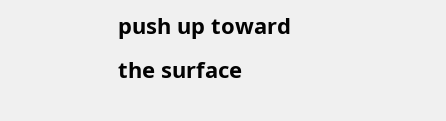push up toward the surface